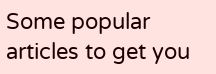Some popular articles to get you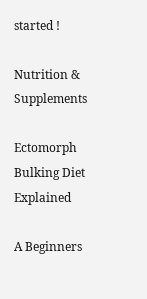started !

Nutrition & Supplements

Ectomorph Bulking Diet Explained

A Beginners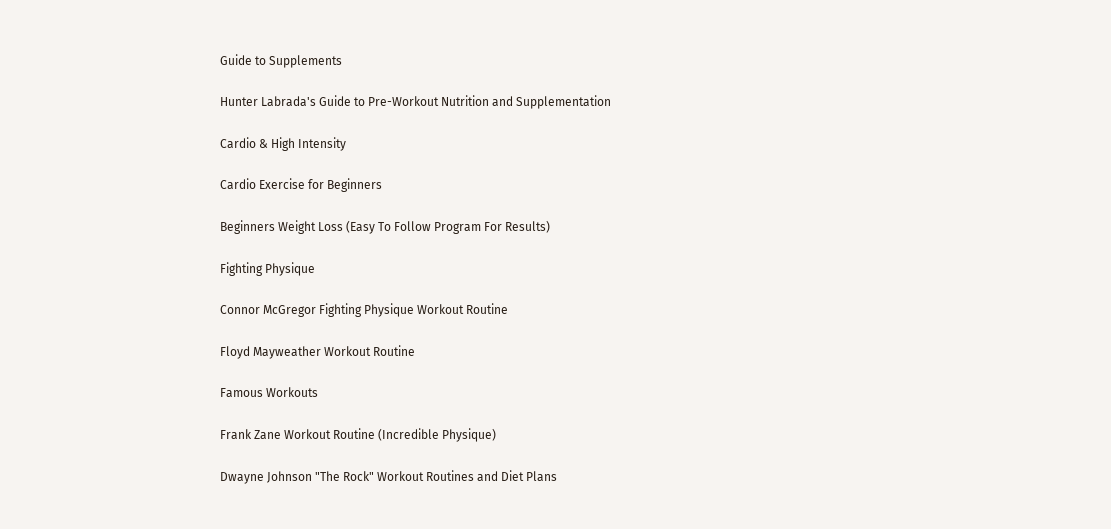Guide to Supplements

Hunter Labrada's Guide to Pre-Workout Nutrition and Supplementation

Cardio & High Intensity

Cardio Exercise for Beginners

Beginners Weight Loss (Easy To Follow Program For Results)

Fighting Physique

Connor McGregor Fighting Physique Workout Routine

Floyd Mayweather Workout Routine

Famous Workouts

Frank Zane Workout Routine (Incredible Physique)

Dwayne Johnson "The Rock" Workout Routines and Diet Plans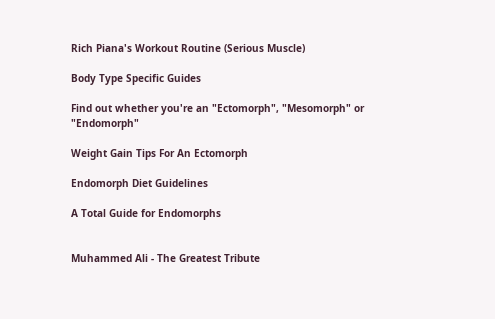Rich Piana's Workout Routine (Serious Muscle)

Body Type Specific Guides

Find out whether you're an "Ectomorph", "Mesomorph" or "Endomorph"

Weight Gain Tips For An Ectomorph

Endomorph Diet Guidelines

A Total Guide for Endomorphs


Muhammed Ali - The Greatest Tribute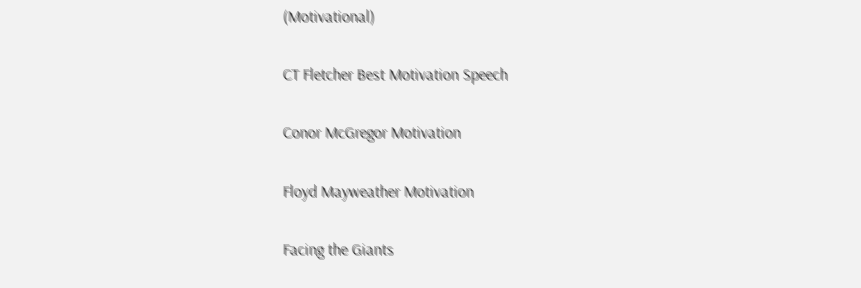(Motivational)

CT Fletcher Best Motivation Speech

Conor McGregor Motivation

Floyd Mayweather Motivation

Facing the Giants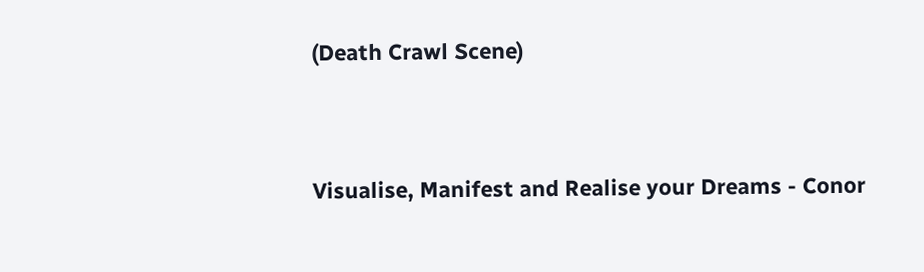(Death Crawl Scene)


Visualise, Manifest and Realise your Dreams - Conor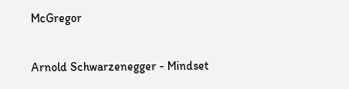McGregor

Arnold Schwarzenegger - Mindset